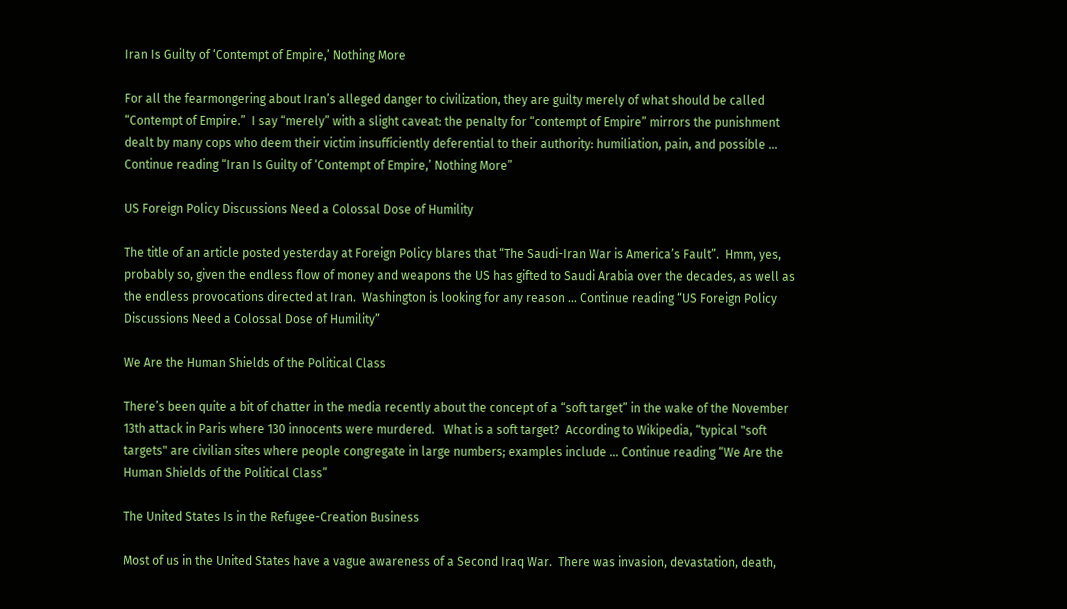Iran Is Guilty of ‘Contempt of Empire,’ Nothing More

For all the fearmongering about Iran’s alleged danger to civilization, they are guilty merely of what should be called “Contempt of Empire.”  I say “merely” with a slight caveat: the penalty for “contempt of Empire” mirrors the punishment dealt by many cops who deem their victim insufficiently deferential to their authority: humiliation, pain, and possible … Continue reading “Iran Is Guilty of ‘Contempt of Empire,’ Nothing More”

US Foreign Policy Discussions Need a Colossal Dose of Humility

The title of an article posted yesterday at Foreign Policy blares that “The Saudi-Iran War is America’s Fault”.  Hmm, yes, probably so, given the endless flow of money and weapons the US has gifted to Saudi Arabia over the decades, as well as the endless provocations directed at Iran.  Washington is looking for any reason … Continue reading “US Foreign Policy Discussions Need a Colossal Dose of Humility”

We Are the Human Shields of the Political Class

There’s been quite a bit of chatter in the media recently about the concept of a “soft target” in the wake of the November 13th attack in Paris where 130 innocents were murdered.   What is a soft target?  According to Wikipedia, “typical "soft targets" are civilian sites where people congregate in large numbers; examples include … Continue reading “We Are the Human Shields of the Political Class”

The United States Is in the Refugee-Creation Business

Most of us in the United States have a vague awareness of a Second Iraq War.  There was invasion, devastation, death,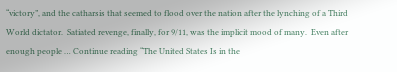“victory”, and the catharsis that seemed to flood over the nation after the lynching of a Third World dictator.  Satiated revenge, finally, for 9/11, was the implicit mood of many.  Even after enough people … Continue reading “The United States Is in the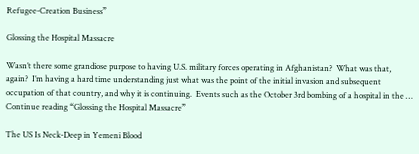Refugee-Creation Business”

Glossing the Hospital Massacre

Wasn’t there some grandiose purpose to having U.S. military forces operating in Afghanistan?  What was that, again?  I’m having a hard time understanding just what was the point of the initial invasion and subsequent occupation of that country, and why it is continuing.  Events such as the October 3rd bombing of a hospital in the … Continue reading “Glossing the Hospital Massacre”

The US Is Neck-Deep in Yemeni Blood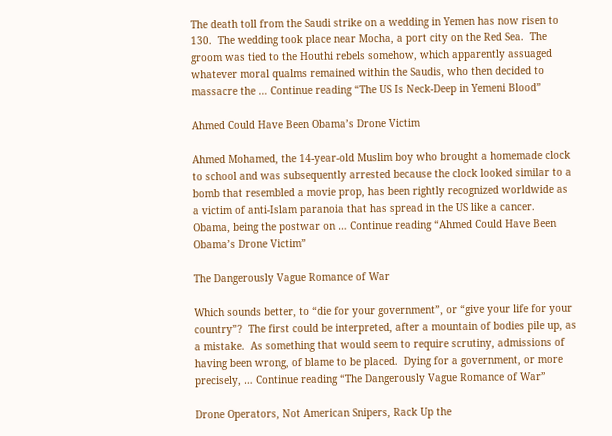The death toll from the Saudi strike on a wedding in Yemen has now risen to 130.  The wedding took place near Mocha, a port city on the Red Sea.  The groom was tied to the Houthi rebels somehow, which apparently assuaged whatever moral qualms remained within the Saudis, who then decided to massacre the … Continue reading “The US Is Neck-Deep in Yemeni Blood”

Ahmed Could Have Been Obama’s Drone Victim

Ahmed Mohamed, the 14-year-old Muslim boy who brought a homemade clock to school and was subsequently arrested because the clock looked similar to a bomb that resembled a movie prop, has been rightly recognized worldwide as a victim of anti-Islam paranoia that has spread in the US like a cancer.  Obama, being the postwar on … Continue reading “Ahmed Could Have Been Obama’s Drone Victim”

The Dangerously Vague Romance of War

Which sounds better, to “die for your government”, or “give your life for your country”?  The first could be interpreted, after a mountain of bodies pile up, as a mistake.  As something that would seem to require scrutiny, admissions of having been wrong, of blame to be placed.  Dying for a government, or more precisely, … Continue reading “The Dangerously Vague Romance of War”

Drone Operators, Not American Snipers, Rack Up the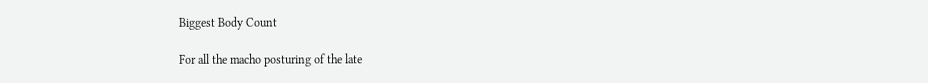Biggest Body Count

For all the macho posturing of the late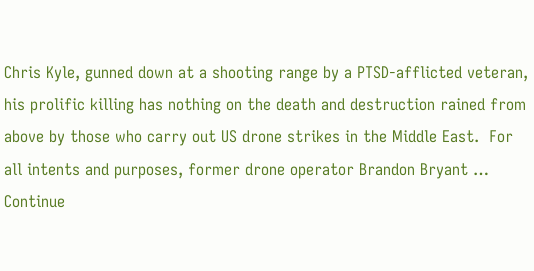Chris Kyle, gunned down at a shooting range by a PTSD-afflicted veteran, his prolific killing has nothing on the death and destruction rained from above by those who carry out US drone strikes in the Middle East.  For all intents and purposes, former drone operator Brandon Bryant … Continue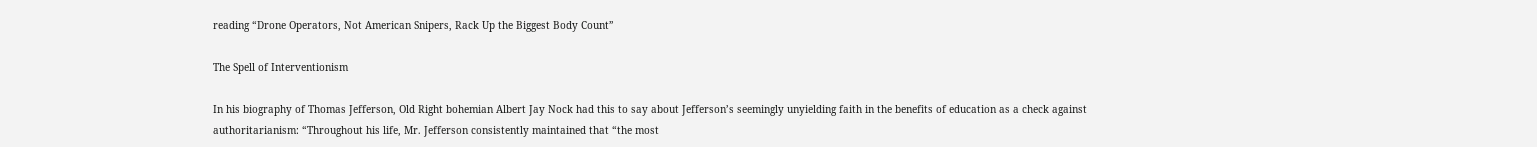reading “Drone Operators, Not American Snipers, Rack Up the Biggest Body Count”

The Spell of Interventionism

In his biography of Thomas Jefferson, Old Right bohemian Albert Jay Nock had this to say about Jefferson’s seemingly unyielding faith in the benefits of education as a check against authoritarianism: “Throughout his life, Mr. Jefferson consistently maintained that “the most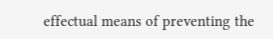effectual means of preventing the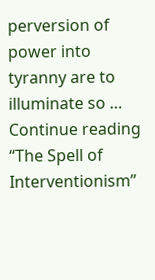perversion of power into tyranny are to illuminate so … Continue reading “The Spell of Interventionism”